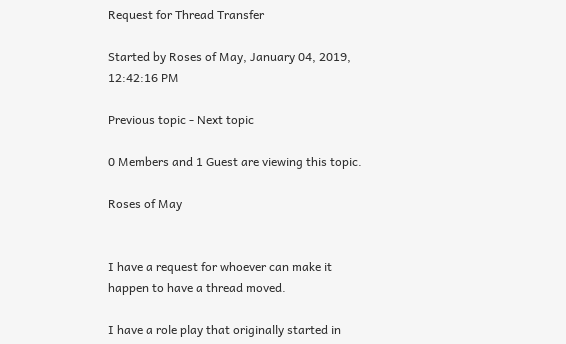Request for Thread Transfer

Started by Roses of May, January 04, 2019, 12:42:16 PM

Previous topic - Next topic

0 Members and 1 Guest are viewing this topic.

Roses of May


I have a request for whoever can make it happen to have a thread moved.

I have a role play that originally started in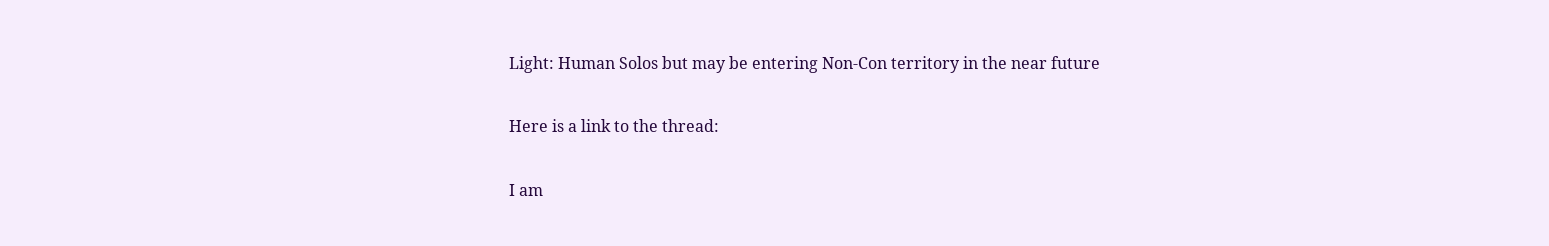Light: Human Solos but may be entering Non-Con territory in the near future

Here is a link to the thread:

I am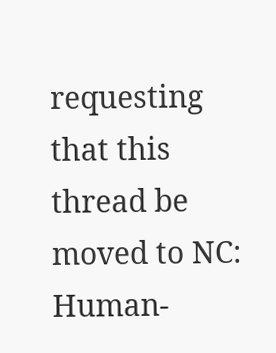requesting that this thread be moved to NC: Human-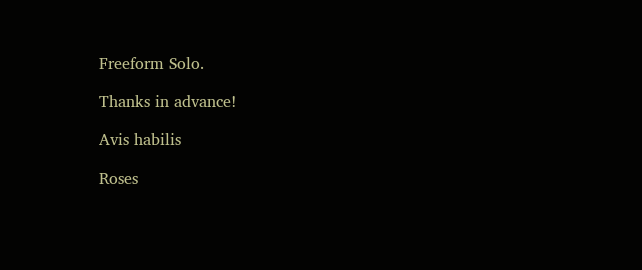Freeform Solo.

Thanks in advance!

Avis habilis

Roses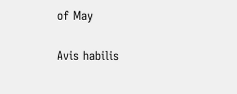of May

Avis habilis